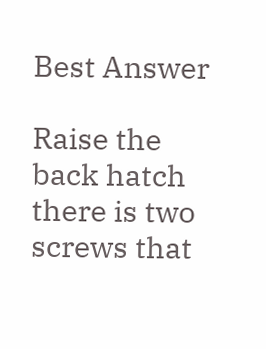Best Answer

Raise the back hatch there is two screws that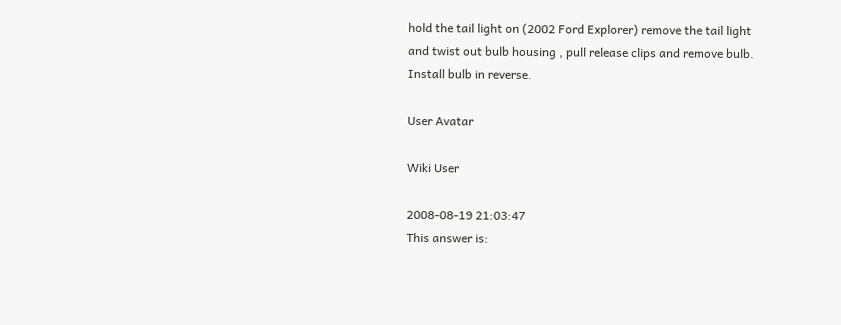hold the tail light on (2002 Ford Explorer) remove the tail light and twist out bulb housing , pull release clips and remove bulb. Install bulb in reverse.

User Avatar

Wiki User

2008-08-19 21:03:47
This answer is: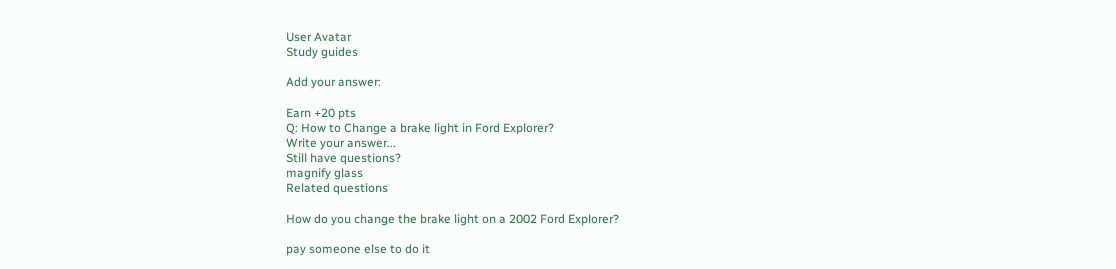User Avatar
Study guides

Add your answer:

Earn +20 pts
Q: How to Change a brake light in Ford Explorer?
Write your answer...
Still have questions?
magnify glass
Related questions

How do you change the brake light on a 2002 Ford Explorer?

pay someone else to do it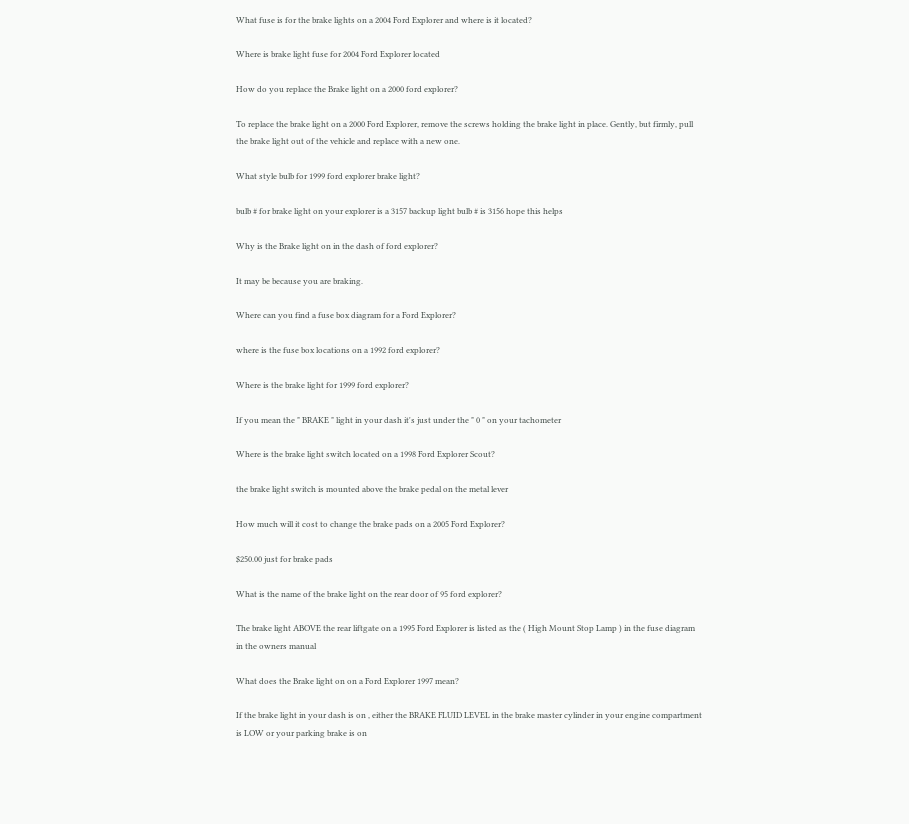What fuse is for the brake lights on a 2004 Ford Explorer and where is it located?

Where is brake light fuse for 2004 Ford Explorer located

How do you replace the Brake light on a 2000 ford explorer?

To replace the brake light on a 2000 Ford Explorer, remove the screws holding the brake light in place. Gently, but firmly, pull the brake light out of the vehicle and replace with a new one.

What style bulb for 1999 ford explorer brake light?

bulb # for brake light on your explorer is a 3157 backup light bulb # is 3156 hope this helps

Why is the Brake light on in the dash of ford explorer?

It may be because you are braking.

Where can you find a fuse box diagram for a Ford Explorer?

where is the fuse box locations on a 1992 ford explorer?

Where is the brake light for 1999 ford explorer?

If you mean the " BRAKE " light in your dash it's just under the " 0 " on your tachometer

Where is the brake light switch located on a 1998 Ford Explorer Scout?

the brake light switch is mounted above the brake pedal on the metal lever

How much will it cost to change the brake pads on a 2005 Ford Explorer?

$250.00 just for brake pads

What is the name of the brake light on the rear door of 95 ford explorer?

The brake light ABOVE the rear liftgate on a 1995 Ford Explorer is listed as the ( High Mount Stop Lamp ) in the fuse diagram in the owners manual

What does the Brake light on on a Ford Explorer 1997 mean?

If the brake light in your dash is on , either the BRAKE FLUID LEVEL in the brake master cylinder in your engine compartment is LOW or your parking brake is on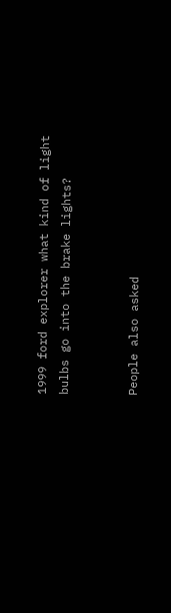1999 ford explorer what kind of light bulbs go into the brake lights?


People also asked